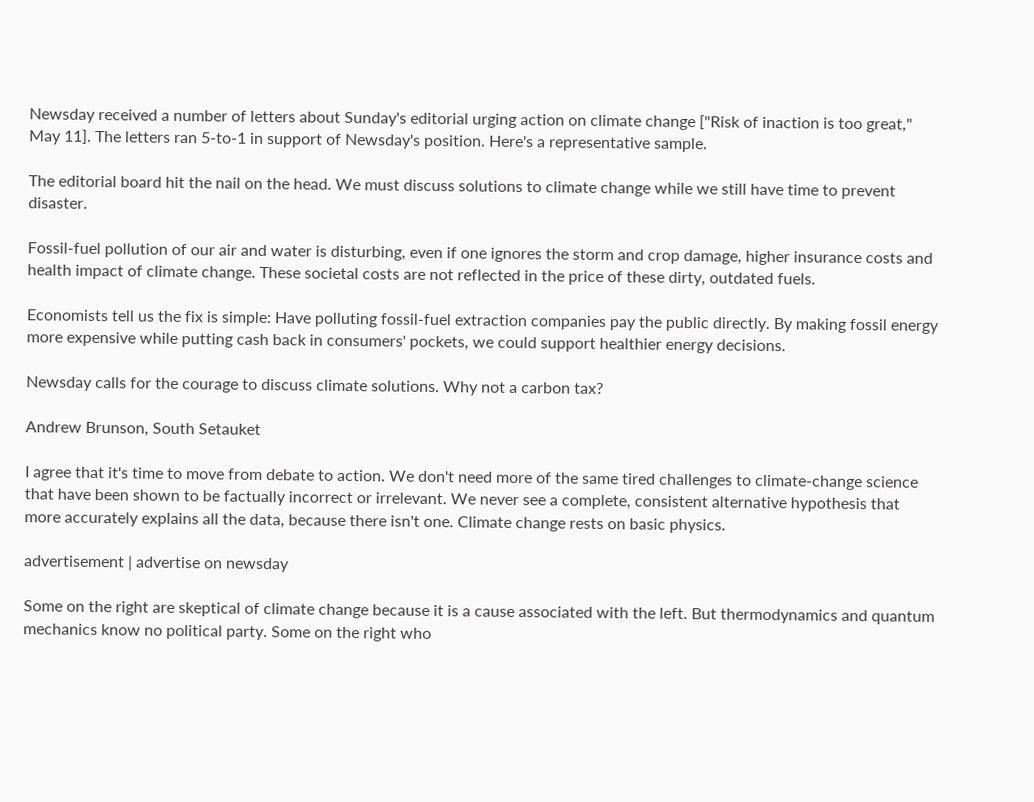Newsday received a number of letters about Sunday's editorial urging action on climate change ["Risk of inaction is too great," May 11]. The letters ran 5-to-1 in support of Newsday's position. Here's a representative sample.

The editorial board hit the nail on the head. We must discuss solutions to climate change while we still have time to prevent disaster.

Fossil-fuel pollution of our air and water is disturbing, even if one ignores the storm and crop damage, higher insurance costs and health impact of climate change. These societal costs are not reflected in the price of these dirty, outdated fuels.

Economists tell us the fix is simple: Have polluting fossil-fuel extraction companies pay the public directly. By making fossil energy more expensive while putting cash back in consumers' pockets, we could support healthier energy decisions.

Newsday calls for the courage to discuss climate solutions. Why not a carbon tax?

Andrew Brunson, South Setauket

I agree that it's time to move from debate to action. We don't need more of the same tired challenges to climate-change science that have been shown to be factually incorrect or irrelevant. We never see a complete, consistent alternative hypothesis that more accurately explains all the data, because there isn't one. Climate change rests on basic physics.

advertisement | advertise on newsday

Some on the right are skeptical of climate change because it is a cause associated with the left. But thermodynamics and quantum mechanics know no political party. Some on the right who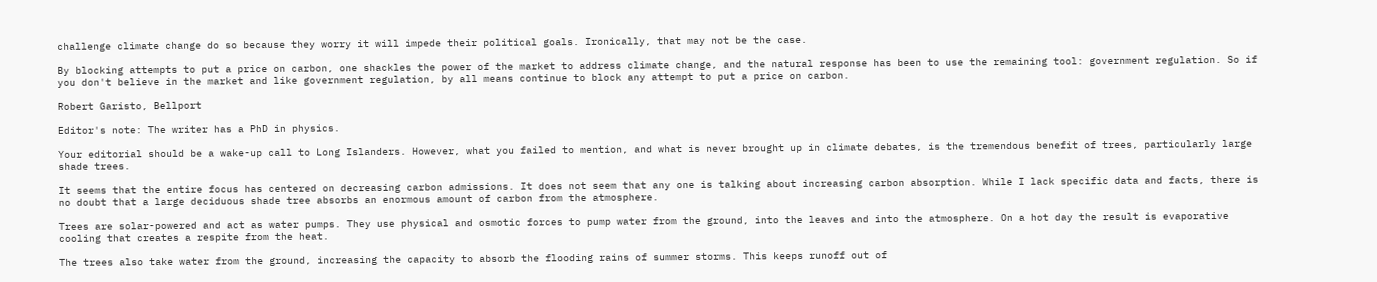challenge climate change do so because they worry it will impede their political goals. Ironically, that may not be the case.

By blocking attempts to put a price on carbon, one shackles the power of the market to address climate change, and the natural response has been to use the remaining tool: government regulation. So if you don't believe in the market and like government regulation, by all means continue to block any attempt to put a price on carbon.

Robert Garisto, Bellport

Editor's note: The writer has a PhD in physics.

Your editorial should be a wake-up call to Long Islanders. However, what you failed to mention, and what is never brought up in climate debates, is the tremendous benefit of trees, particularly large shade trees.

It seems that the entire focus has centered on decreasing carbon admissions. It does not seem that any one is talking about increasing carbon absorption. While I lack specific data and facts, there is no doubt that a large deciduous shade tree absorbs an enormous amount of carbon from the atmosphere.

Trees are solar-powered and act as water pumps. They use physical and osmotic forces to pump water from the ground, into the leaves and into the atmosphere. On a hot day the result is evaporative cooling that creates a respite from the heat.

The trees also take water from the ground, increasing the capacity to absorb the flooding rains of summer storms. This keeps runoff out of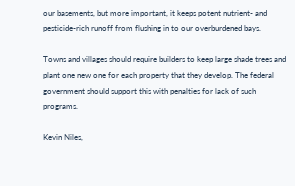our basements, but more important, it keeps potent nutrient- and pesticide-rich runoff from flushing in to our overburdened bays.

Towns and villages should require builders to keep large shade trees and plant one new one for each property that they develop. The federal government should support this with penalties for lack of such programs.

Kevin Niles,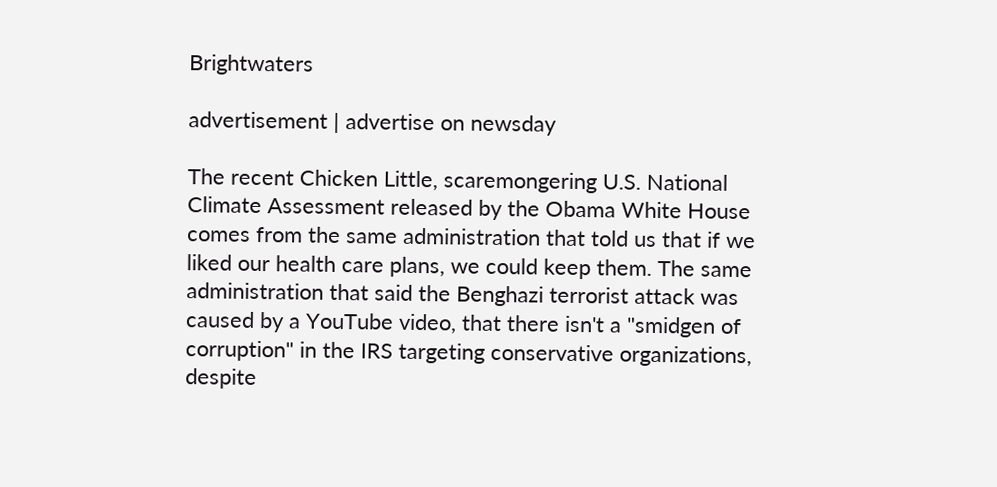Brightwaters

advertisement | advertise on newsday

The recent Chicken Little, scaremongering U.S. National Climate Assessment released by the Obama White House comes from the same administration that told us that if we liked our health care plans, we could keep them. The same administration that said the Benghazi terrorist attack was caused by a YouTube video, that there isn't a "smidgen of corruption" in the IRS targeting conservative organizations, despite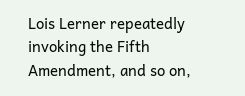Lois Lerner repeatedly invoking the Fifth Amendment, and so on,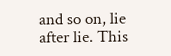and so on, lie after lie. This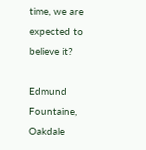time, we are expected to believe it?

Edmund Fountaine, Oakdale